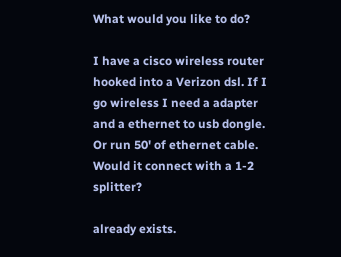What would you like to do?

I have a cisco wireless router hooked into a Verizon dsl. If I go wireless I need a adapter and a ethernet to usb dongle. Or run 50' of ethernet cable. Would it connect with a 1-2 splitter?

already exists.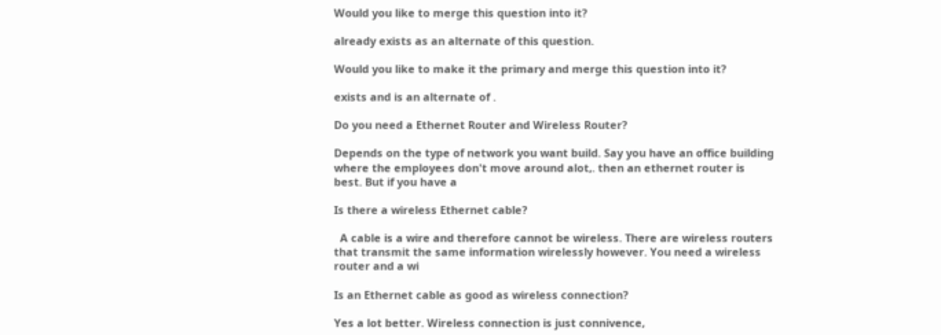Would you like to merge this question into it?

already exists as an alternate of this question.

Would you like to make it the primary and merge this question into it?

exists and is an alternate of .

Do you need a Ethernet Router and Wireless Router?

Depends on the type of network you want build. Say you have an office building where the employees don't move around alot,. then an ethernet router is best. But if you have a

Is there a wireless Ethernet cable?

  A cable is a wire and therefore cannot be wireless. There are wireless routers that transmit the same information wirelessly however. You need a wireless router and a wi

Is an Ethernet cable as good as wireless connection?

Yes a lot better. Wireless connection is just connivence,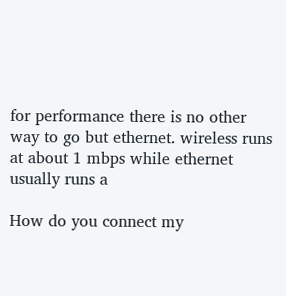for performance there is no other way to go but ethernet. wireless runs at about 1 mbps while ethernet usually runs a

How do you connect my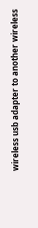wireless usb adapter to another wireless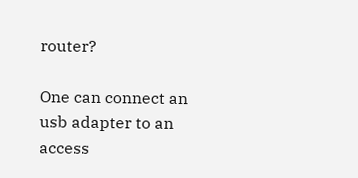router?

One can connect an usb adapter to an access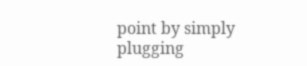point by simply plugging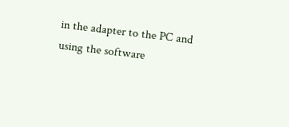in the adapter to the PC and using the software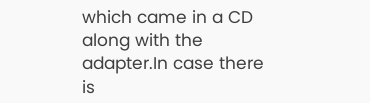which came in a CD along with the adapter.In case there is